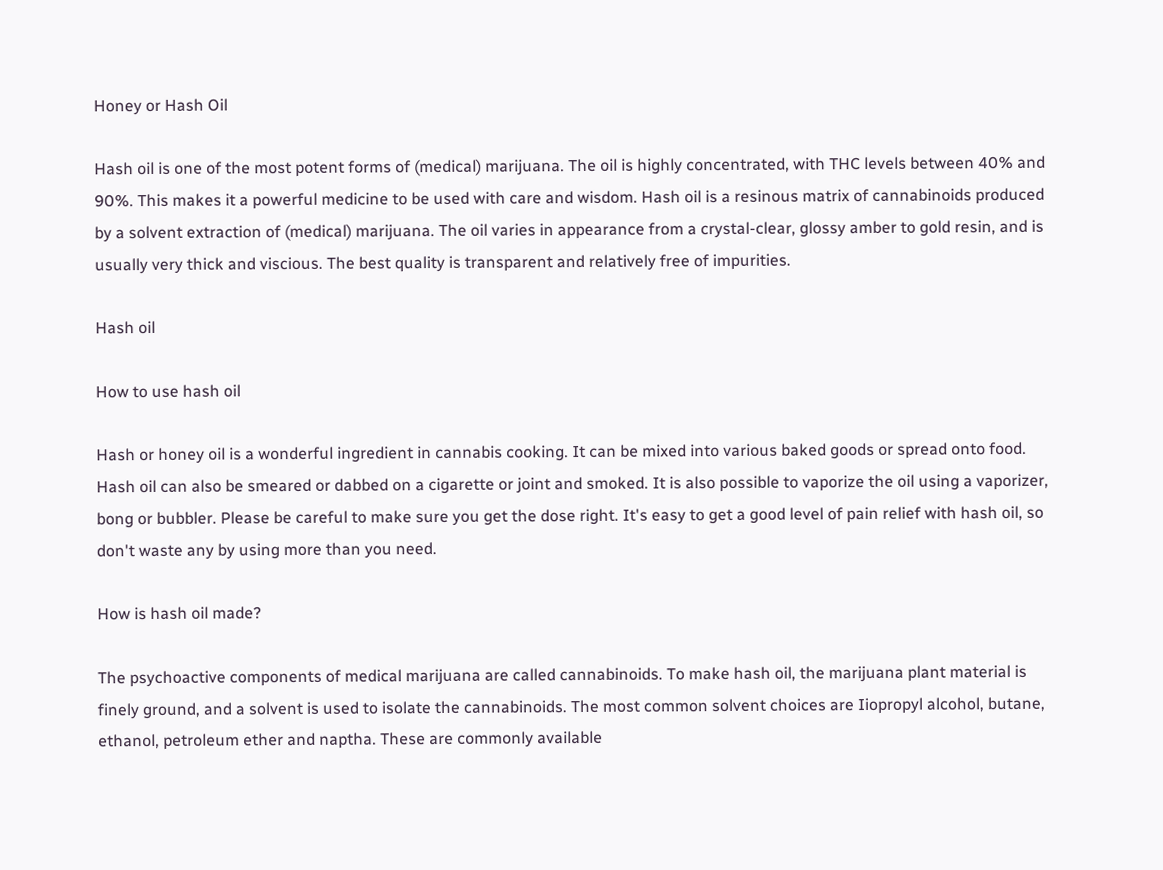Honey or Hash Oil

Hash oil is one of the most potent forms of (medical) marijuana. The oil is highly concentrated, with THC levels between 40% and 90%. This makes it a powerful medicine to be used with care and wisdom. Hash oil is a resinous matrix of cannabinoids produced by a solvent extraction of (medical) marijuana. The oil varies in appearance from a crystal-clear, glossy amber to gold resin, and is usually very thick and viscious. The best quality is transparent and relatively free of impurities.

Hash oil

How to use hash oil

Hash or honey oil is a wonderful ingredient in cannabis cooking. It can be mixed into various baked goods or spread onto food. Hash oil can also be smeared or dabbed on a cigarette or joint and smoked. It is also possible to vaporize the oil using a vaporizer, bong or bubbler. Please be careful to make sure you get the dose right. It's easy to get a good level of pain relief with hash oil, so don't waste any by using more than you need.

How is hash oil made?

The psychoactive components of medical marijuana are called cannabinoids. To make hash oil, the marijuana plant material is finely ground, and a solvent is used to isolate the cannabinoids. The most common solvent choices are Iiopropyl alcohol, butane, ethanol, petroleum ether and naptha. These are commonly available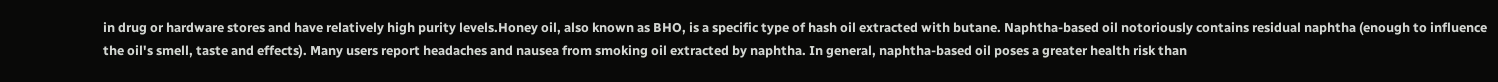in drug or hardware stores and have relatively high purity levels.Honey oil, also known as BHO, is a specific type of hash oil extracted with butane. Naphtha-based oil notoriously contains residual naphtha (enough to influence the oil's smell, taste and effects). Many users report headaches and nausea from smoking oil extracted by naphtha. In general, naphtha-based oil poses a greater health risk than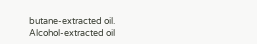butane-extracted oil. Alcohol-extracted oil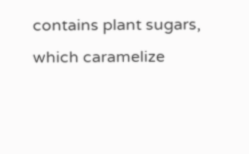contains plant sugars, which caramelize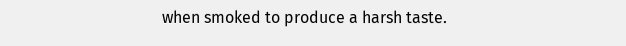when smoked to produce a harsh taste.